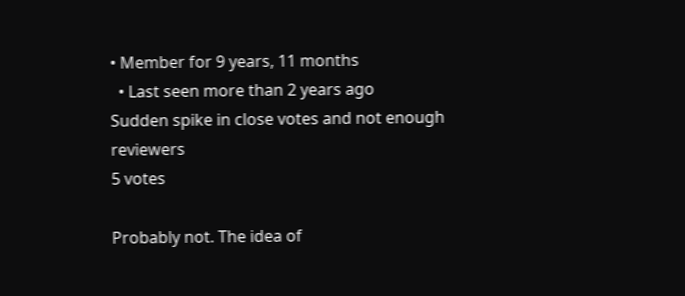• Member for 9 years, 11 months
  • Last seen more than 2 years ago
Sudden spike in close votes and not enough reviewers
5 votes

Probably not. The idea of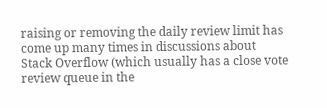raising or removing the daily review limit has come up many times in discussions about Stack Overflow (which usually has a close vote review queue in the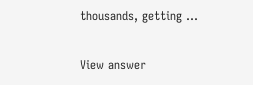thousands, getting ...

View answer